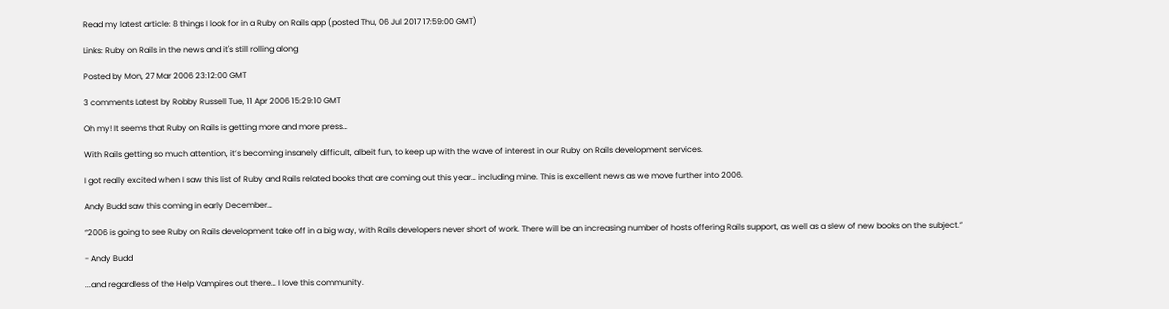Read my latest article: 8 things I look for in a Ruby on Rails app (posted Thu, 06 Jul 2017 17:59:00 GMT)

Links: Ruby on Rails in the news and it's still rolling along

Posted by Mon, 27 Mar 2006 23:12:00 GMT

3 comments Latest by Robby Russell Tue, 11 Apr 2006 15:29:10 GMT

Oh my! It seems that Ruby on Rails is getting more and more press…

With Rails getting so much attention, it’s becoming insanely difficult, albeit fun, to keep up with the wave of interest in our Ruby on Rails development services.

I got really excited when I saw this list of Ruby and Rails related books that are coming out this year… including mine. This is excellent news as we move further into 2006.

Andy Budd saw this coming in early December…

“2006 is going to see Ruby on Rails development take off in a big way, with Rails developers never short of work. There will be an increasing number of hosts offering Rails support, as well as a slew of new books on the subject.”

- Andy Budd

...and regardless of the Help Vampires out there… I love this community.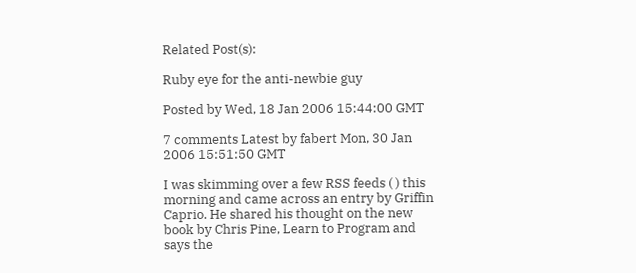Related Post(s):

Ruby eye for the anti-newbie guy

Posted by Wed, 18 Jan 2006 15:44:00 GMT

7 comments Latest by fabert Mon, 30 Jan 2006 15:51:50 GMT

I was skimming over a few RSS feeds ( ) this morning and came across an entry by Griffin Caprio. He shared his thought on the new book by Chris Pine, Learn to Program and says the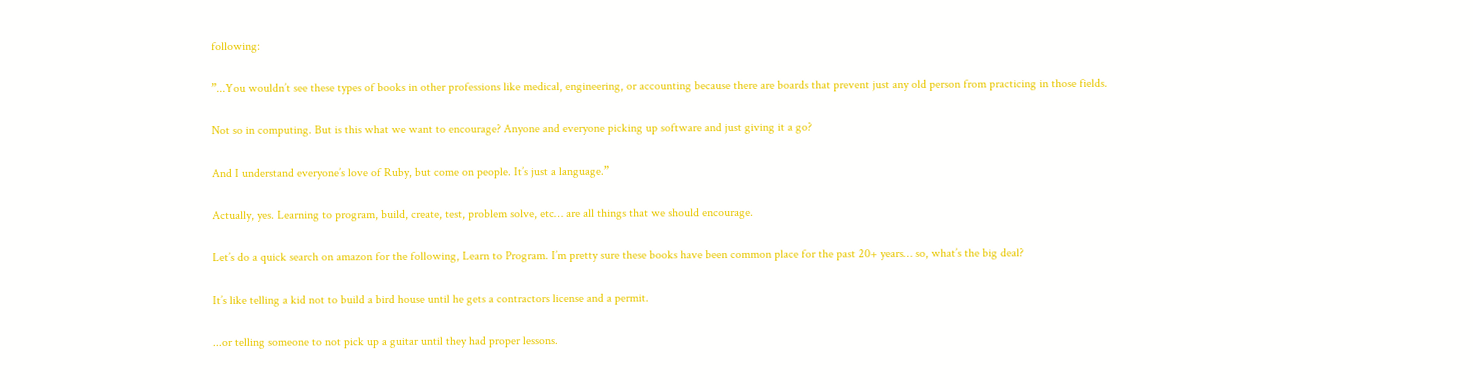following:

”...You wouldn’t see these types of books in other professions like medical, engineering, or accounting because there are boards that prevent just any old person from practicing in those fields.

Not so in computing. But is this what we want to encourage? Anyone and everyone picking up software and just giving it a go?

And I understand everyone’s love of Ruby, but come on people. It’s just a language.”

Actually, yes. Learning to program, build, create, test, problem solve, etc… are all things that we should encourage.

Let’s do a quick search on amazon for the following, Learn to Program. I’m pretty sure these books have been common place for the past 20+ years… so, what’s the big deal?

It’s like telling a kid not to build a bird house until he gets a contractors license and a permit.

...or telling someone to not pick up a guitar until they had proper lessons.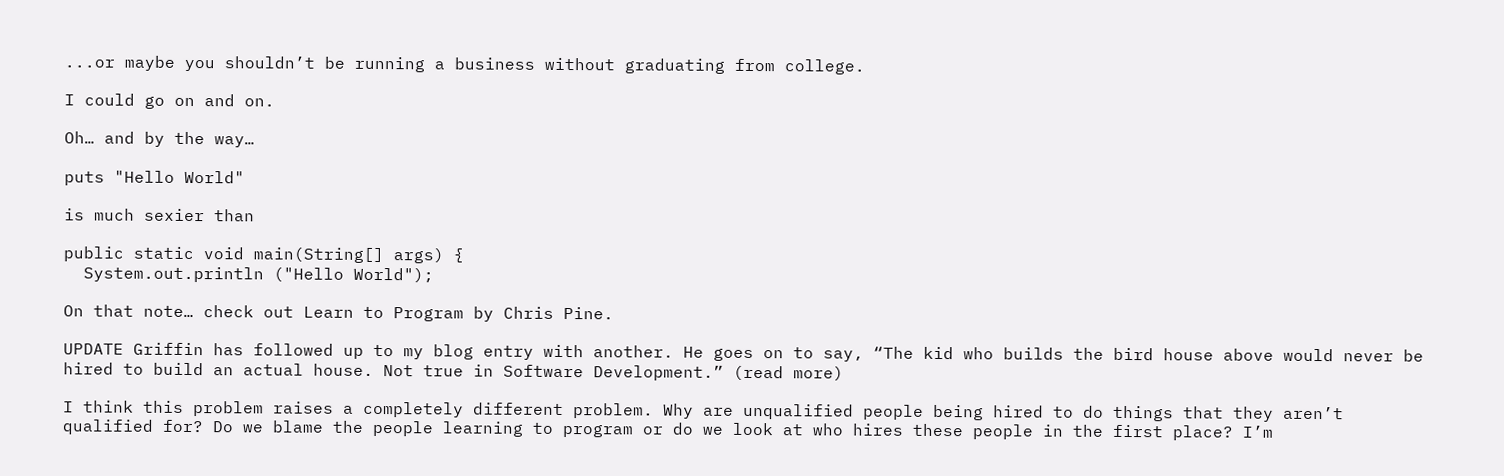...or maybe you shouldn’t be running a business without graduating from college.

I could go on and on.

Oh… and by the way…

puts "Hello World"

is much sexier than

public static void main(String[] args) {
  System.out.println ("Hello World");

On that note… check out Learn to Program by Chris Pine.

UPDATE Griffin has followed up to my blog entry with another. He goes on to say, “The kid who builds the bird house above would never be hired to build an actual house. Not true in Software Development.” (read more)

I think this problem raises a completely different problem. Why are unqualified people being hired to do things that they aren’t qualified for? Do we blame the people learning to program or do we look at who hires these people in the first place? I’m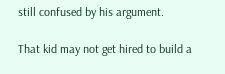still confused by his argument.

That kid may not get hired to build a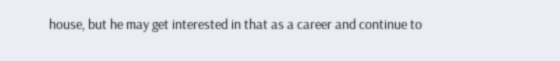house, but he may get interested in that as a career and continue to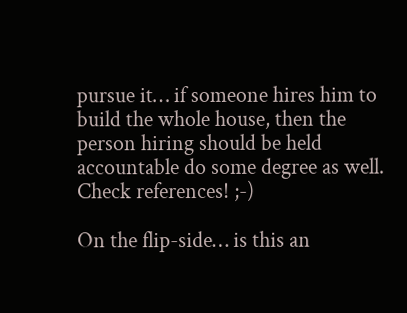pursue it… if someone hires him to build the whole house, then the person hiring should be held accountable do some degree as well. Check references! ;-)

On the flip-side… is this an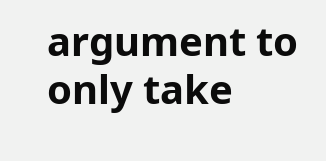argument to only take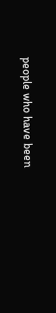people who have been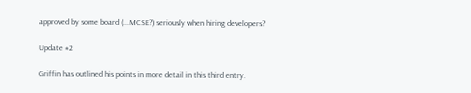approved by some board (...MCSE?) seriously when hiring developers?

Update #2

Griffin has outlined his points in more detail in this third entry.